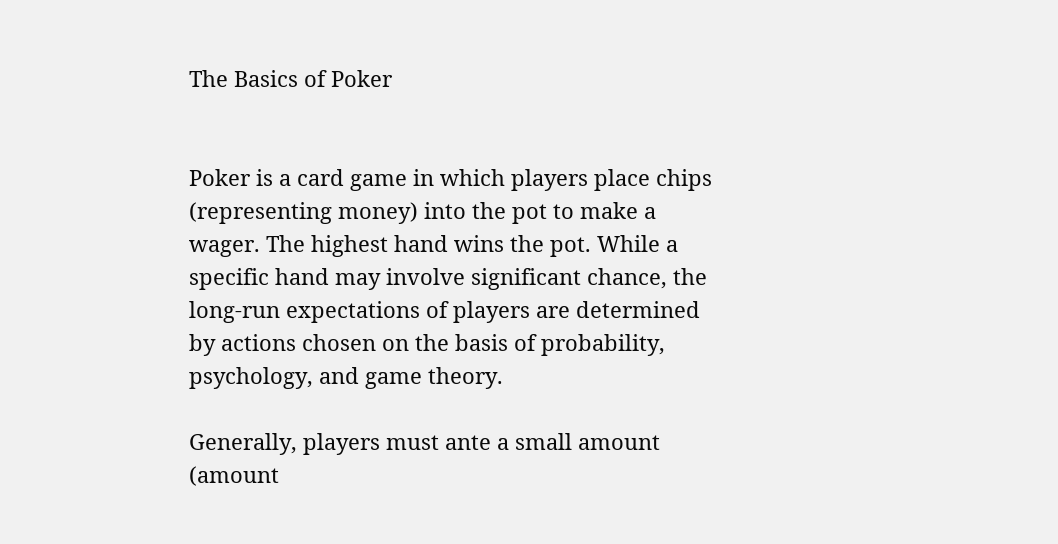The Basics of Poker


Poker is a card game in which players place chips (representing money) into the pot to make a wager. The highest hand wins the pot. While a specific hand may involve significant chance, the long-run expectations of players are determined by actions chosen on the basis of probability, psychology, and game theory.

Generally, players must ante a small amount (amount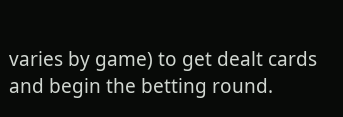varies by game) to get dealt cards and begin the betting round.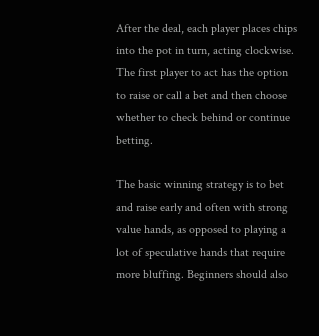After the deal, each player places chips into the pot in turn, acting clockwise. The first player to act has the option to raise or call a bet and then choose whether to check behind or continue betting.

The basic winning strategy is to bet and raise early and often with strong value hands, as opposed to playing a lot of speculative hands that require more bluffing. Beginners should also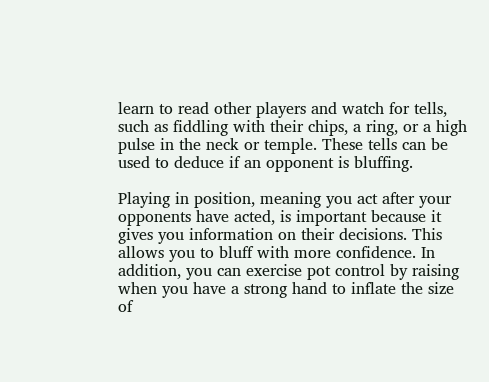learn to read other players and watch for tells, such as fiddling with their chips, a ring, or a high pulse in the neck or temple. These tells can be used to deduce if an opponent is bluffing.

Playing in position, meaning you act after your opponents have acted, is important because it gives you information on their decisions. This allows you to bluff with more confidence. In addition, you can exercise pot control by raising when you have a strong hand to inflate the size of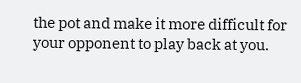the pot and make it more difficult for your opponent to play back at you.